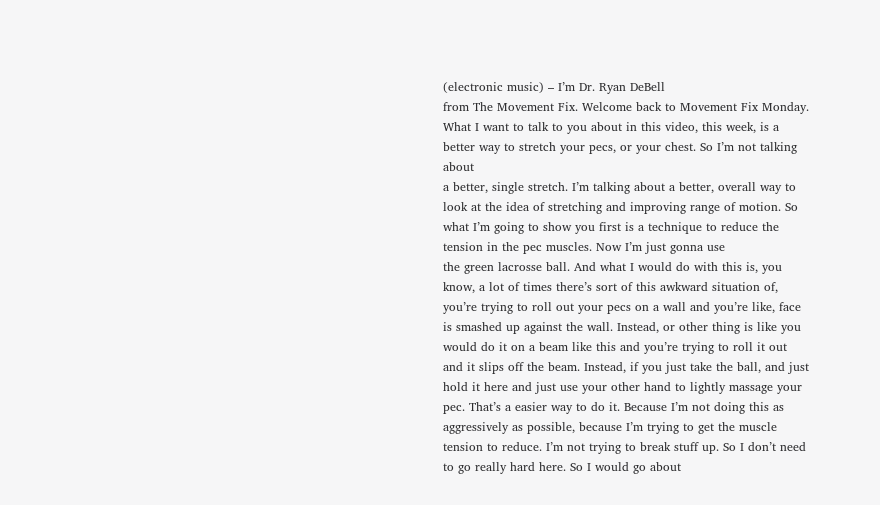(electronic music) – I’m Dr. Ryan DeBell
from The Movement Fix. Welcome back to Movement Fix Monday. What I want to talk to you about in this video, this week, is a better way to stretch your pecs, or your chest. So I’m not talking about
a better, single stretch. I’m talking about a better, overall way to look at the idea of stretching and improving range of motion. So what I’m going to show you first is a technique to reduce the tension in the pec muscles. Now I’m just gonna use
the green lacrosse ball. And what I would do with this is, you know, a lot of times there’s sort of this awkward situation of, you’re trying to roll out your pecs on a wall and you’re like, face is smashed up against the wall. Instead, or other thing is like you would do it on a beam like this and you’re trying to roll it out and it slips off the beam. Instead, if you just take the ball, and just hold it here and just use your other hand to lightly massage your pec. That’s a easier way to do it. Because I’m not doing this as aggressively as possible, because I’m trying to get the muscle tension to reduce. I’m not trying to break stuff up. So I don’t need to go really hard here. So I would go about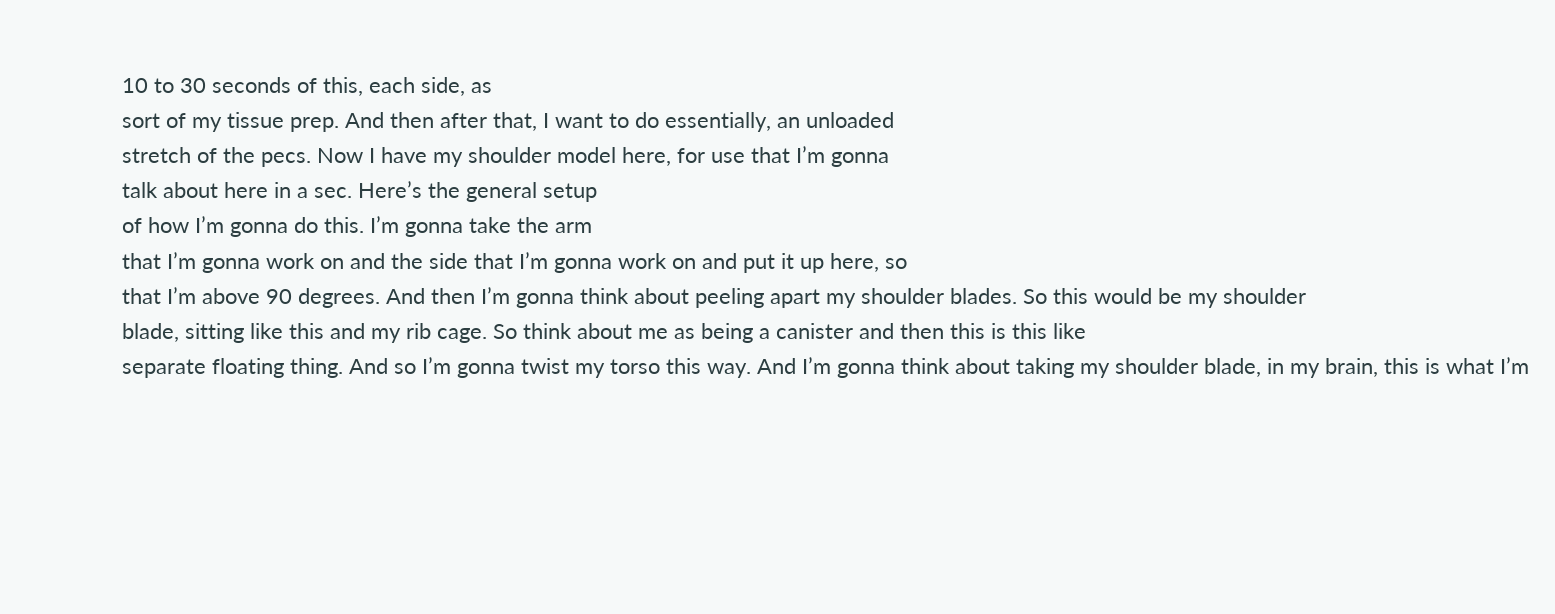10 to 30 seconds of this, each side, as
sort of my tissue prep. And then after that, I want to do essentially, an unloaded
stretch of the pecs. Now I have my shoulder model here, for use that I’m gonna
talk about here in a sec. Here’s the general setup
of how I’m gonna do this. I’m gonna take the arm
that I’m gonna work on and the side that I’m gonna work on and put it up here, so
that I’m above 90 degrees. And then I’m gonna think about peeling apart my shoulder blades. So this would be my shoulder
blade, sitting like this and my rib cage. So think about me as being a canister and then this is this like
separate floating thing. And so I’m gonna twist my torso this way. And I’m gonna think about taking my shoulder blade, in my brain, this is what I’m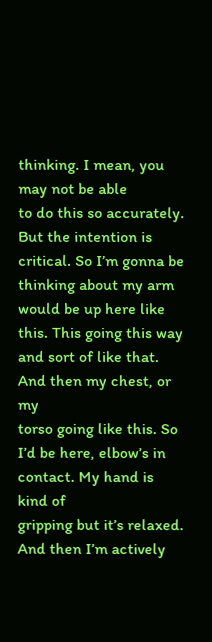thinking. I mean, you may not be able
to do this so accurately. But the intention is critical. So I’m gonna be thinking about my arm would be up here like this. This going this way and sort of like that. And then my chest, or my
torso going like this. So I’d be here, elbow’s in contact. My hand is kind of
gripping but it’s relaxed. And then I’m actively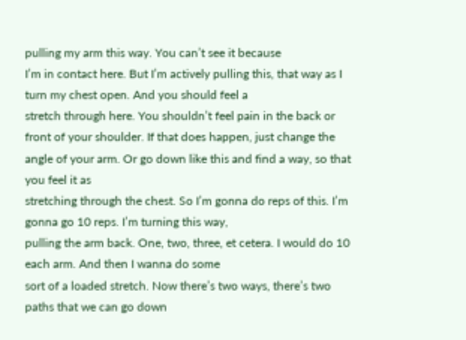pulling my arm this way. You can’t see it because
I’m in contact here. But I’m actively pulling this, that way as I turn my chest open. And you should feel a
stretch through here. You shouldn’t feel pain in the back or front of your shoulder. If that does happen, just change the angle of your arm. Or go down like this and find a way, so that you feel it as
stretching through the chest. So I’m gonna do reps of this. I’m gonna go 10 reps. I’m turning this way,
pulling the arm back. One, two, three, et cetera. I would do 10 each arm. And then I wanna do some
sort of a loaded stretch. Now there’s two ways, there’s two paths that we can go down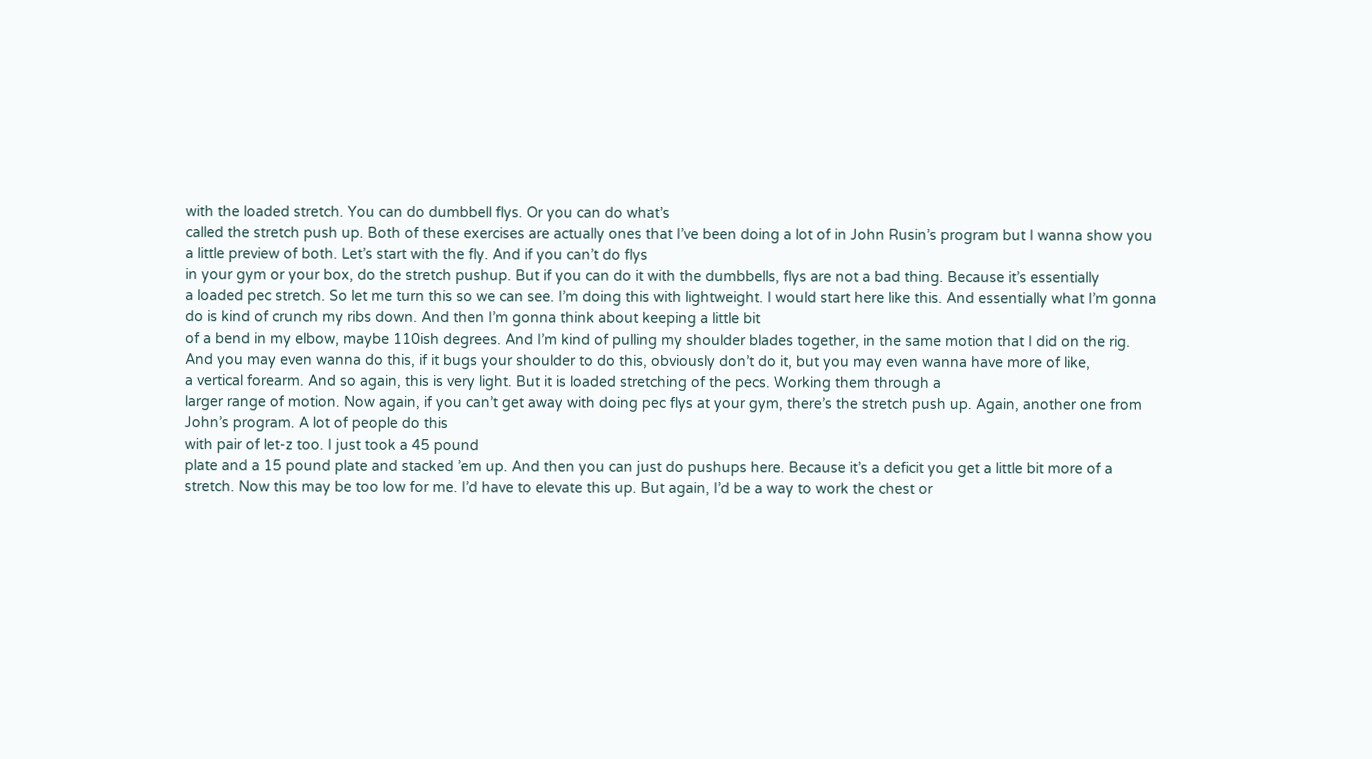with the loaded stretch. You can do dumbbell flys. Or you can do what’s
called the stretch push up. Both of these exercises are actually ones that I’ve been doing a lot of in John Rusin’s program but I wanna show you a little preview of both. Let’s start with the fly. And if you can’t do flys
in your gym or your box, do the stretch pushup. But if you can do it with the dumbbells, flys are not a bad thing. Because it’s essentially
a loaded pec stretch. So let me turn this so we can see. I’m doing this with lightweight. I would start here like this. And essentially what I’m gonna do is kind of crunch my ribs down. And then I’m gonna think about keeping a little bit
of a bend in my elbow, maybe 110ish degrees. And I’m kind of pulling my shoulder blades together, in the same motion that I did on the rig. And you may even wanna do this, if it bugs your shoulder to do this, obviously don’t do it, but you may even wanna have more of like,
a vertical forearm. And so again, this is very light. But it is loaded stretching of the pecs. Working them through a
larger range of motion. Now again, if you can’t get away with doing pec flys at your gym, there’s the stretch push up. Again, another one from John’s program. A lot of people do this
with pair of let-z too. I just took a 45 pound
plate and a 15 pound plate and stacked ’em up. And then you can just do pushups here. Because it’s a deficit you get a little bit more of a stretch. Now this may be too low for me. I’d have to elevate this up. But again, I’d be a way to work the chest or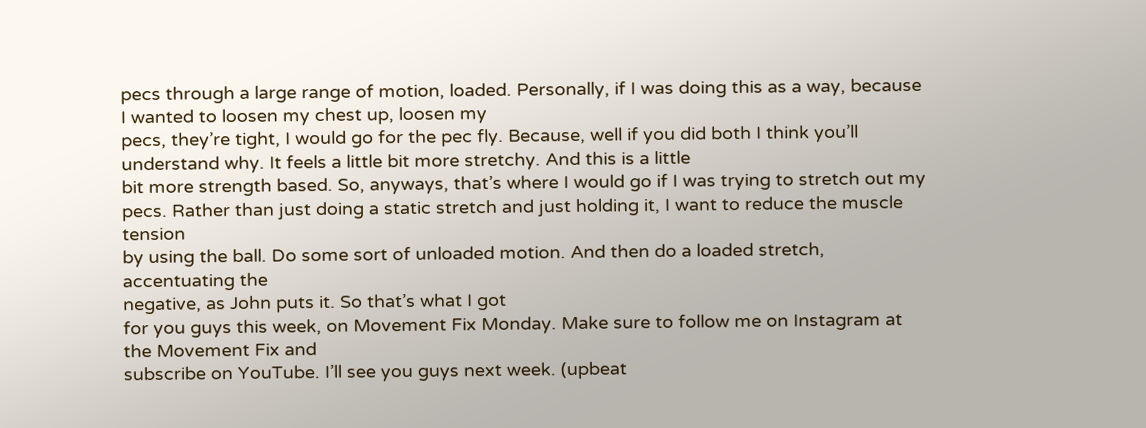pecs through a large range of motion, loaded. Personally, if I was doing this as a way, because I wanted to loosen my chest up, loosen my
pecs, they’re tight, I would go for the pec fly. Because, well if you did both I think you’ll understand why. It feels a little bit more stretchy. And this is a little
bit more strength based. So, anyways, that’s where I would go if I was trying to stretch out my pecs. Rather than just doing a static stretch and just holding it, I want to reduce the muscle tension
by using the ball. Do some sort of unloaded motion. And then do a loaded stretch, accentuating the
negative, as John puts it. So that’s what I got
for you guys this week, on Movement Fix Monday. Make sure to follow me on Instagram at the Movement Fix and
subscribe on YouTube. I’ll see you guys next week. (upbeat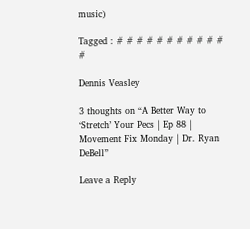music)

Tagged : # # # # # # # # # # # #

Dennis Veasley

3 thoughts on “A Better Way to ‘Stretch’ Your Pecs | Ep 88 | Movement Fix Monday | Dr. Ryan DeBell”

Leave a Reply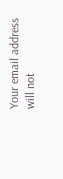Your email address will not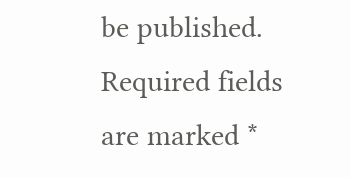be published. Required fields are marked *